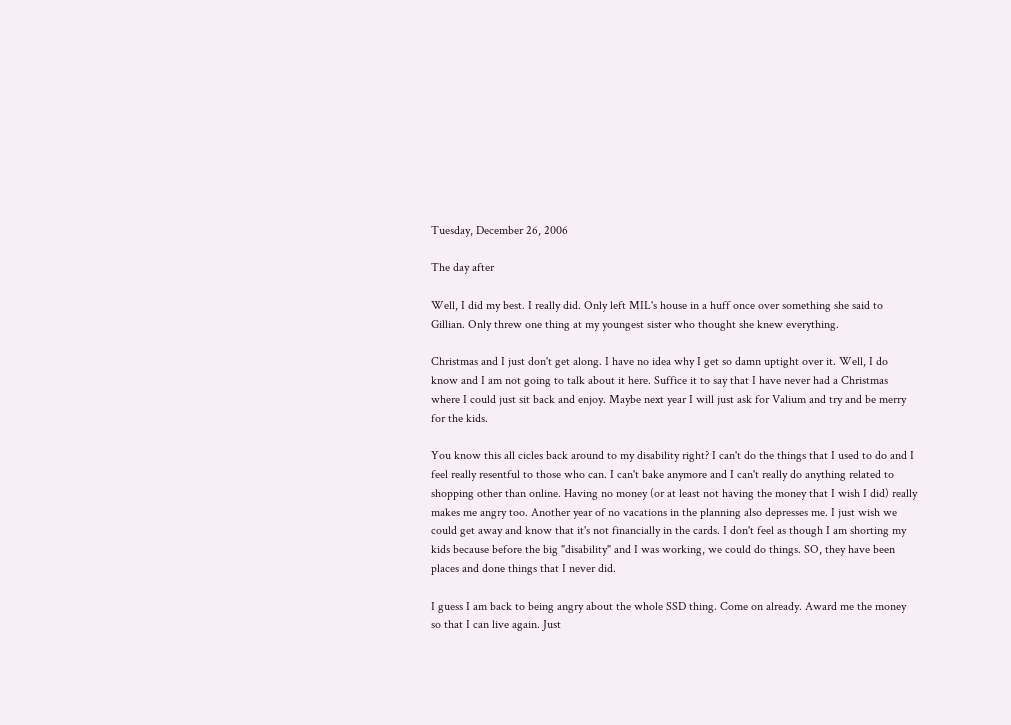Tuesday, December 26, 2006

The day after

Well, I did my best. I really did. Only left MIL's house in a huff once over something she said to Gillian. Only threw one thing at my youngest sister who thought she knew everything.

Christmas and I just don't get along. I have no idea why I get so damn uptight over it. Well, I do know and I am not going to talk about it here. Suffice it to say that I have never had a Christmas where I could just sit back and enjoy. Maybe next year I will just ask for Valium and try and be merry for the kids.

You know this all cicles back around to my disability right? I can't do the things that I used to do and I feel really resentful to those who can. I can't bake anymore and I can't really do anything related to shopping other than online. Having no money (or at least not having the money that I wish I did) really makes me angry too. Another year of no vacations in the planning also depresses me. I just wish we could get away and know that it's not financially in the cards. I don't feel as though I am shorting my kids because before the big "disability" and I was working, we could do things. SO, they have been places and done things that I never did.

I guess I am back to being angry about the whole SSD thing. Come on already. Award me the money so that I can live again. Just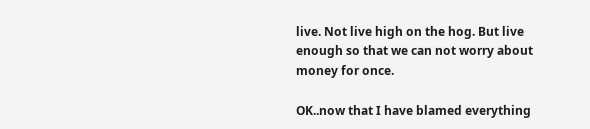live. Not live high on the hog. But live enough so that we can not worry about money for once.

OK..now that I have blamed everything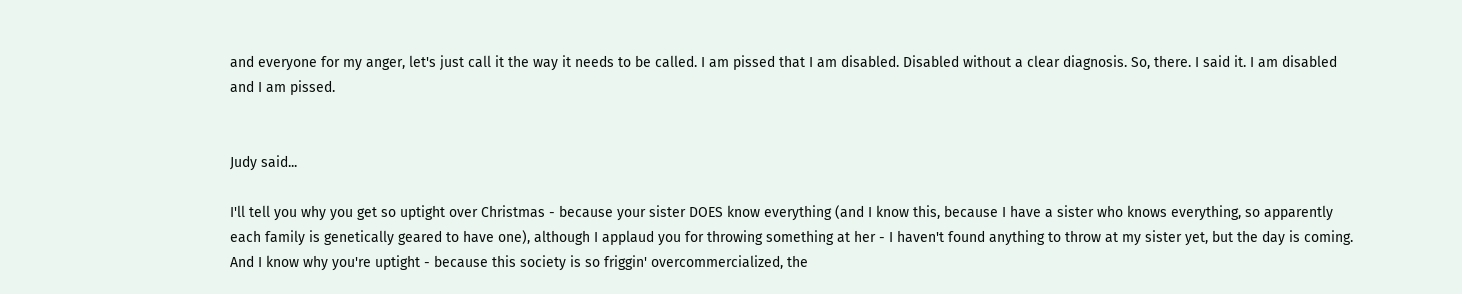and everyone for my anger, let's just call it the way it needs to be called. I am pissed that I am disabled. Disabled without a clear diagnosis. So, there. I said it. I am disabled and I am pissed.


Judy said...

I'll tell you why you get so uptight over Christmas - because your sister DOES know everything (and I know this, because I have a sister who knows everything, so apparently each family is genetically geared to have one), although I applaud you for throwing something at her - I haven't found anything to throw at my sister yet, but the day is coming. And I know why you're uptight - because this society is so friggin' overcommercialized, the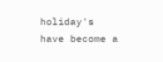holiday's have become a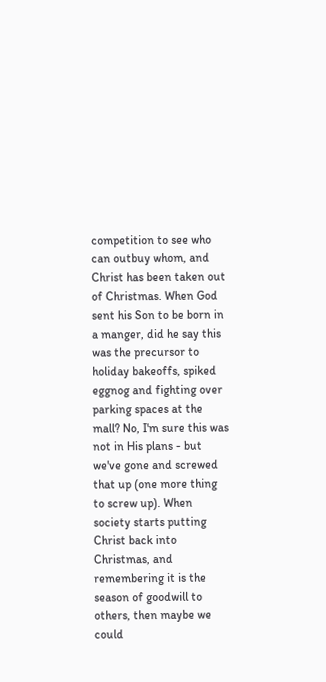competition to see who can outbuy whom, and Christ has been taken out of Christmas. When God sent his Son to be born in a manger, did he say this was the precursor to holiday bakeoffs, spiked eggnog and fighting over parking spaces at the mall? No, I'm sure this was not in His plans - but we've gone and screwed that up (one more thing to screw up). When society starts putting Christ back into Christmas, and remembering it is the season of goodwill to others, then maybe we could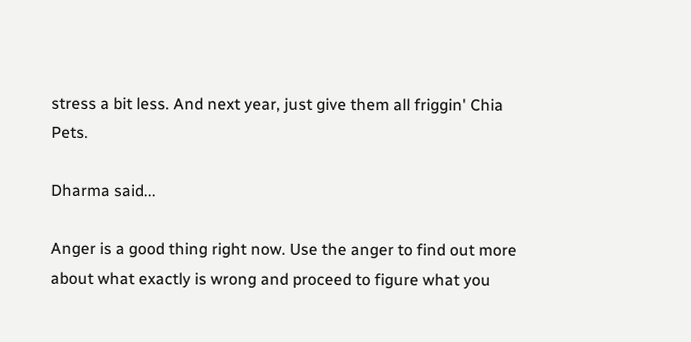stress a bit less. And next year, just give them all friggin' Chia Pets.

Dharma said...

Anger is a good thing right now. Use the anger to find out more about what exactly is wrong and proceed to figure what you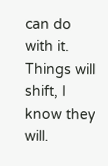can do with it. Things will shift, I know they will.